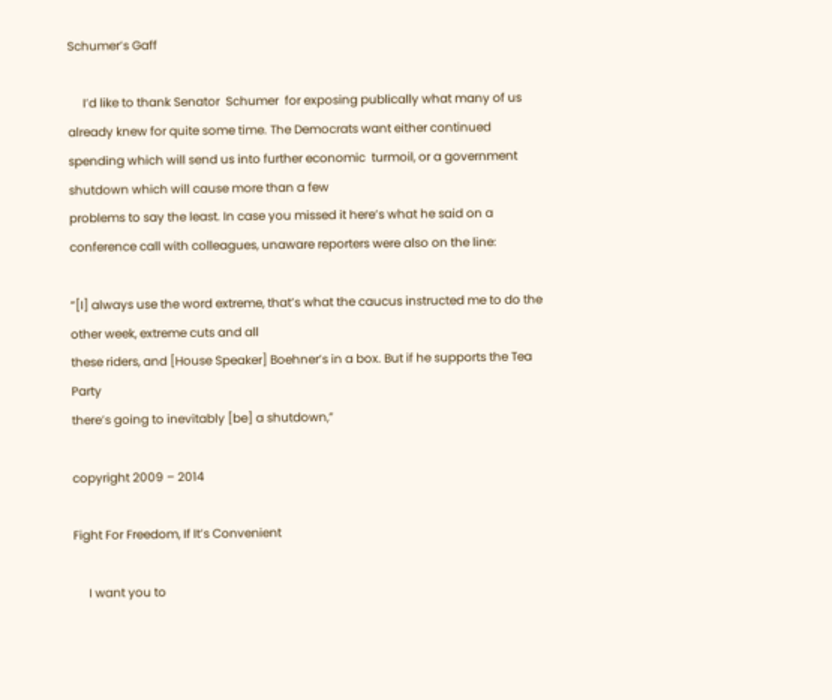Schumer’s Gaff

     I’d like to thank Senator  Schumer  for exposing publically what many of us
already knew for quite some time. The Democrats want either continued spending which will send us into further economic  turmoil, or a government shutdown which will cause more than a few
problems to say the least. In case you missed it here’s what he said on a conference call with colleagues, unaware reporters were also on the line:

“[I] always use the word extreme, that’s what the caucus instructed me to do the other week, extreme cuts and all
these riders, and [House Speaker] Boehner’s in a box. But if he supports the Tea Party
there’s going to inevitably [be] a shutdown,”

copyright 2009 – 2014

Fight For Freedom, If It’s Convenient

     I want you to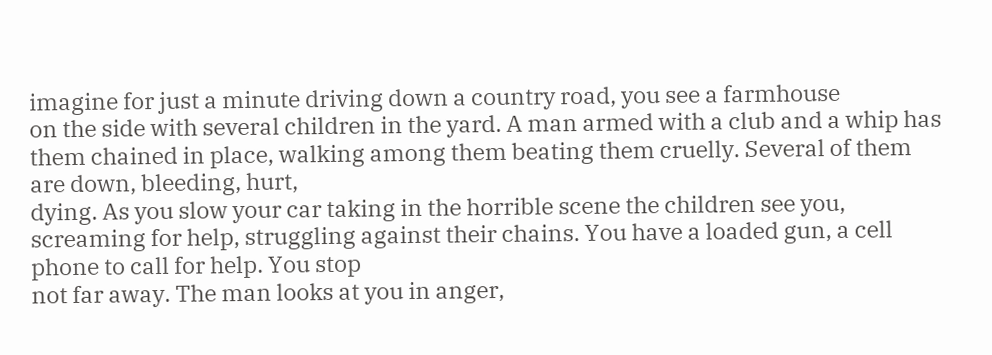imagine for just a minute driving down a country road, you see a farmhouse
on the side with several children in the yard. A man armed with a club and a whip has them chained in place, walking among them beating them cruelly. Several of them are down, bleeding, hurt,
dying. As you slow your car taking in the horrible scene the children see you, screaming for help, struggling against their chains. You have a loaded gun, a cell phone to call for help. You stop
not far away. The man looks at you in anger,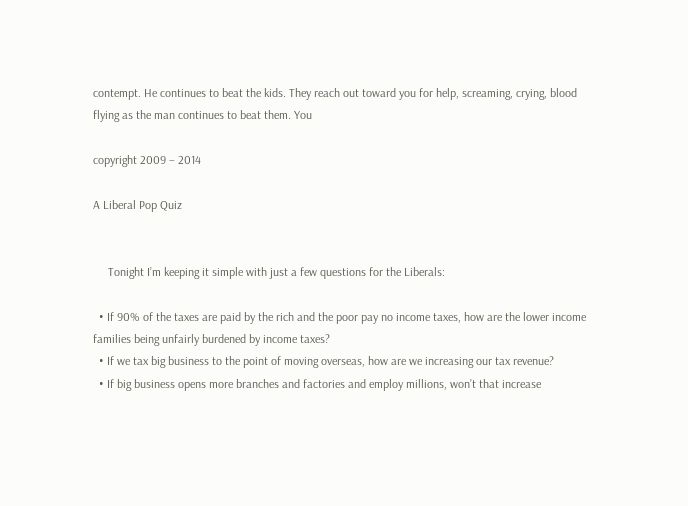contempt. He continues to beat the kids. They reach out toward you for help, screaming, crying, blood flying as the man continues to beat them. You

copyright 2009 – 2014

A Liberal Pop Quiz


     Tonight I’m keeping it simple with just a few questions for the Liberals:

  • If 90% of the taxes are paid by the rich and the poor pay no income taxes, how are the lower income families being unfairly burdened by income taxes?
  • If we tax big business to the point of moving overseas, how are we increasing our tax revenue?
  • If big business opens more branches and factories and employ millions, won’t that increase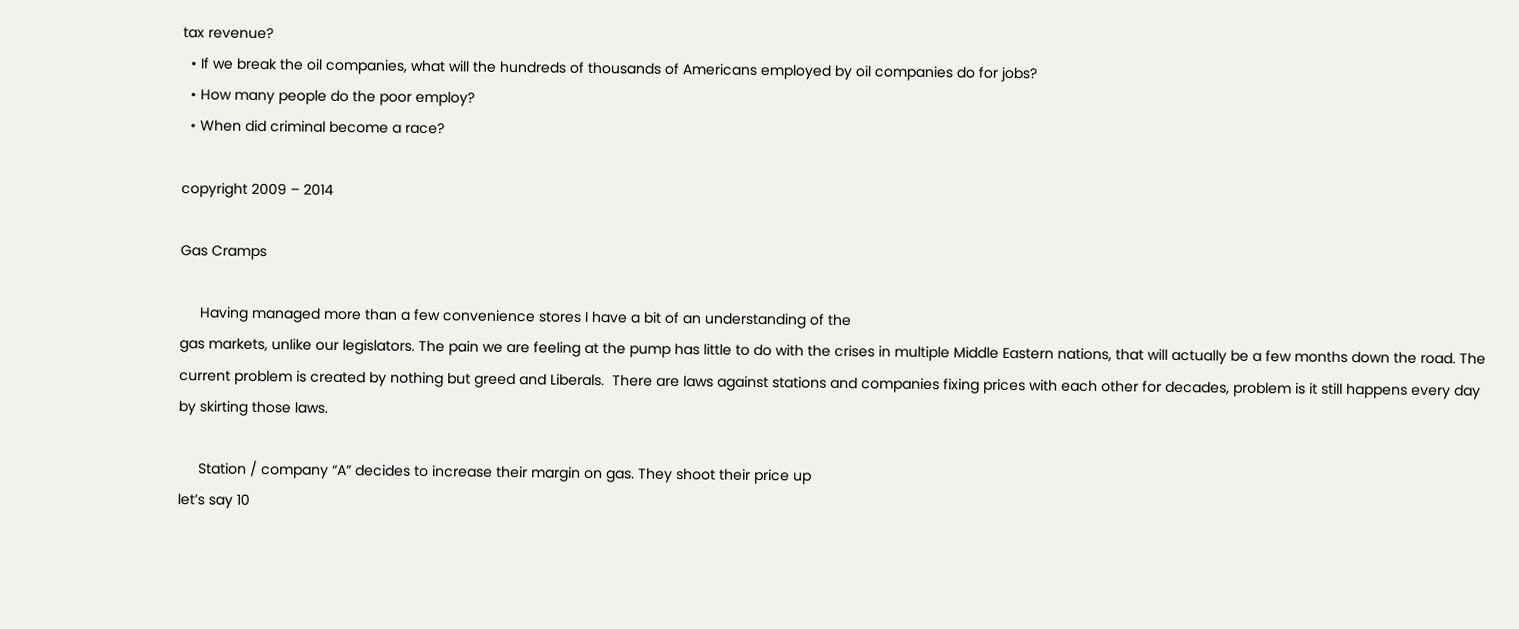tax revenue?
  • If we break the oil companies, what will the hundreds of thousands of Americans employed by oil companies do for jobs?
  • How many people do the poor employ?
  • When did criminal become a race?

copyright 2009 – 2014

Gas Cramps

     Having managed more than a few convenience stores I have a bit of an understanding of the
gas markets, unlike our legislators. The pain we are feeling at the pump has little to do with the crises in multiple Middle Eastern nations, that will actually be a few months down the road. The
current problem is created by nothing but greed and Liberals.  There are laws against stations and companies fixing prices with each other for decades, problem is it still happens every day
by skirting those laws.

     Station / company “A” decides to increase their margin on gas. They shoot their price up
let’s say 10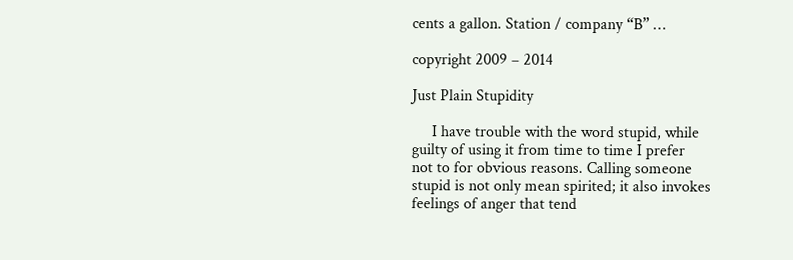cents a gallon. Station / company “B” …

copyright 2009 – 2014

Just Plain Stupidity

     I have trouble with the word stupid, while guilty of using it from time to time I prefer
not to for obvious reasons. Calling someone stupid is not only mean spirited; it also invokes feelings of anger that tend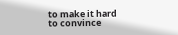to make it hard to convince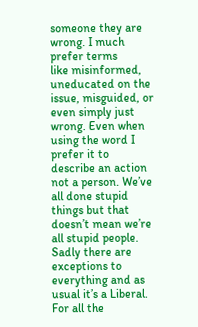someone they are wrong. I much prefer terms
like misinformed, uneducated on the issue, misguided, or even simply just wrong. Even when using the word I prefer it to describe an action not a person. We’ve all done stupid things but that
doesn’t mean we’re all stupid people.  Sadly there are exceptions to everything and as usual it’s a Liberal. For all the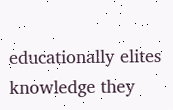educationally elites knowledge they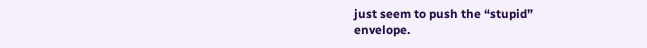just seem to push the “stupid”
envelope.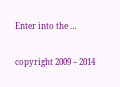Enter into the …

copyright 2009 – 2014